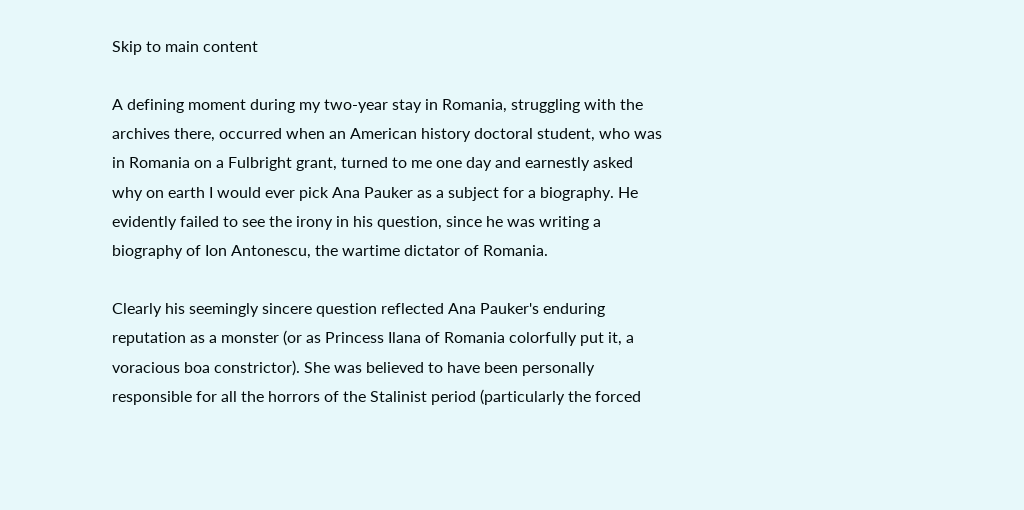Skip to main content

A defining moment during my two-year stay in Romania, struggling with the archives there, occurred when an American history doctoral student, who was in Romania on a Fulbright grant, turned to me one day and earnestly asked why on earth I would ever pick Ana Pauker as a subject for a biography. He evidently failed to see the irony in his question, since he was writing a biography of Ion Antonescu, the wartime dictator of Romania.

Clearly his seemingly sincere question reflected Ana Pauker's enduring reputation as a monster (or as Princess Ilana of Romania colorfully put it, a voracious boa constrictor). She was believed to have been personally responsible for all the horrors of the Stalinist period (particularly the forced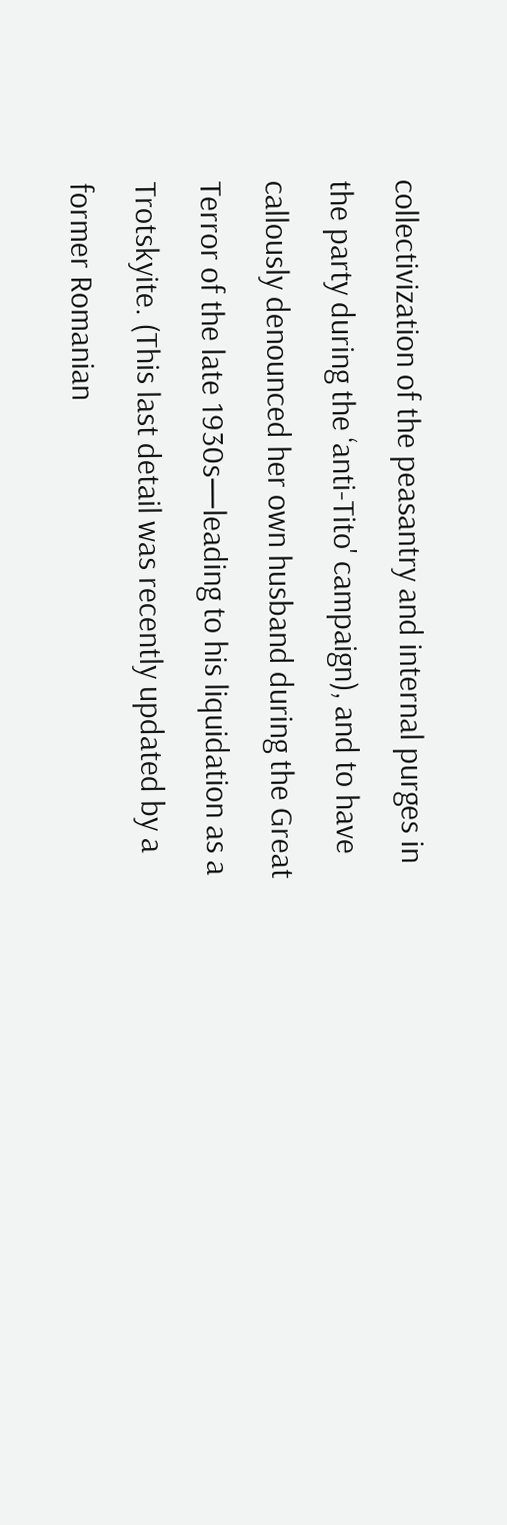collectivization of the peasantry and internal purges in the party during the ‘anti-Tito' campaign), and to have callously denounced her own husband during the Great Terror of the late 1930s—leading to his liquidation as a Trotskyite. (This last detail was recently updated by a former Romanian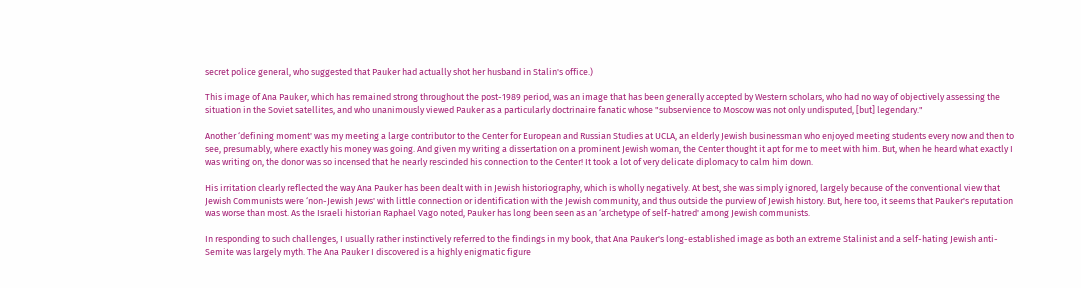secret police general, who suggested that Pauker had actually shot her husband in Stalin's office.)

This image of Ana Pauker, which has remained strong throughout the post-1989 period, was an image that has been generally accepted by Western scholars, who had no way of objectively assessing the situation in the Soviet satellites, and who unanimously viewed Pauker as a particularly doctrinaire fanatic whose "subservience to Moscow was not only undisputed, [but] legendary."

Another ‘defining moment' was my meeting a large contributor to the Center for European and Russian Studies at UCLA, an elderly Jewish businessman who enjoyed meeting students every now and then to see, presumably, where exactly his money was going. And given my writing a dissertation on a prominent Jewish woman, the Center thought it apt for me to meet with him. But, when he heard what exactly I was writing on, the donor was so incensed that he nearly rescinded his connection to the Center! It took a lot of very delicate diplomacy to calm him down.

His irritation clearly reflected the way Ana Pauker has been dealt with in Jewish historiography, which is wholly negatively. At best, she was simply ignored, largely because of the conventional view that Jewish Communists were ‘non-Jewish Jews' with little connection or identification with the Jewish community, and thus outside the purview of Jewish history. But, here too, it seems that Pauker's reputation was worse than most. As the Israeli historian Raphael Vago noted, Pauker has long been seen as an ‘archetype of self-hatred' among Jewish communists.

In responding to such challenges, I usually rather instinctively referred to the findings in my book, that Ana Pauker's long-established image as both an extreme Stalinist and a self-hating Jewish anti-Semite was largely myth. The Ana Pauker I discovered is a highly enigmatic figure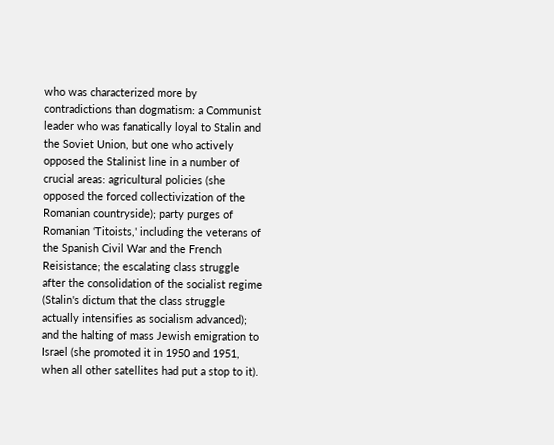who was characterized more by contradictions than dogmatism: a Communist leader who was fanatically loyal to Stalin and the Soviet Union, but one who actively opposed the Stalinist line in a number of crucial areas: agricultural policies (she opposed the forced collectivization of the Romanian countryside); party purges of Romanian ‘Titoists,' including the veterans of the Spanish Civil War and the French Reisistance; the escalating class struggle after the consolidation of the socialist regime (Stalin's dictum that the class struggle actually intensifies as socialism advanced); and the halting of mass Jewish emigration to Israel (she promoted it in 1950 and 1951, when all other satellites had put a stop to it).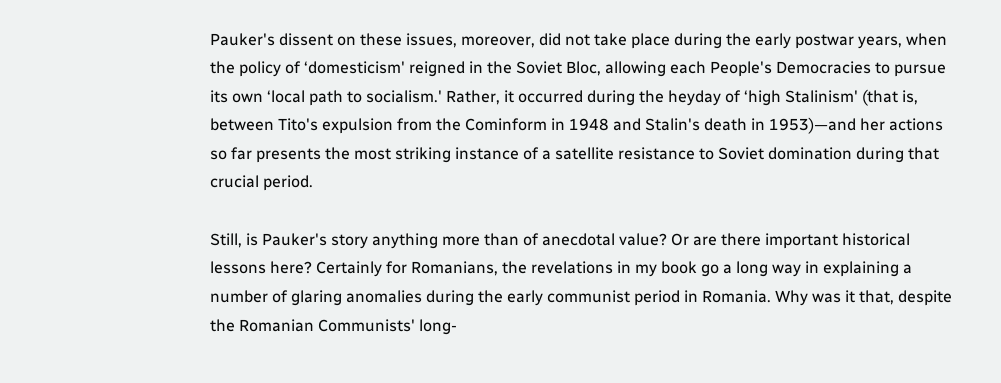Pauker's dissent on these issues, moreover, did not take place during the early postwar years, when the policy of ‘domesticism' reigned in the Soviet Bloc, allowing each People's Democracies to pursue its own ‘local path to socialism.' Rather, it occurred during the heyday of ‘high Stalinism' (that is, between Tito's expulsion from the Cominform in 1948 and Stalin's death in 1953)—and her actions so far presents the most striking instance of a satellite resistance to Soviet domination during that crucial period.

Still, is Pauker's story anything more than of anecdotal value? Or are there important historical lessons here? Certainly for Romanians, the revelations in my book go a long way in explaining a number of glaring anomalies during the early communist period in Romania. Why was it that, despite the Romanian Communists' long-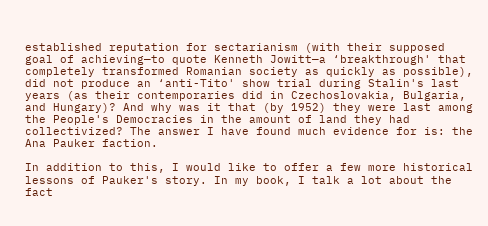established reputation for sectarianism (with their supposed goal of achieving—to quote Kenneth Jowitt—a ‘breakthrough' that completely transformed Romanian society as quickly as possible), did not produce an ‘anti-Tito' show trial during Stalin's last years (as their contemporaries did in Czechoslovakia, Bulgaria, and Hungary)? And why was it that (by 1952) they were last among the People's Democracies in the amount of land they had collectivized? The answer I have found much evidence for is: the Ana Pauker faction.

In addition to this, I would like to offer a few more historical lessons of Pauker's story. In my book, I talk a lot about the fact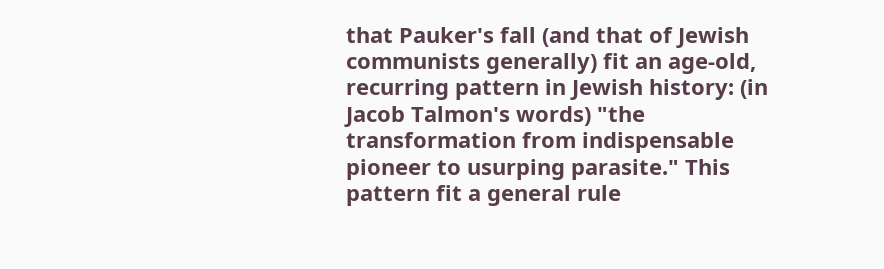that Pauker's fall (and that of Jewish communists generally) fit an age-old, recurring pattern in Jewish history: (in Jacob Talmon's words) "the transformation from indispensable pioneer to usurping parasite." This pattern fit a general rule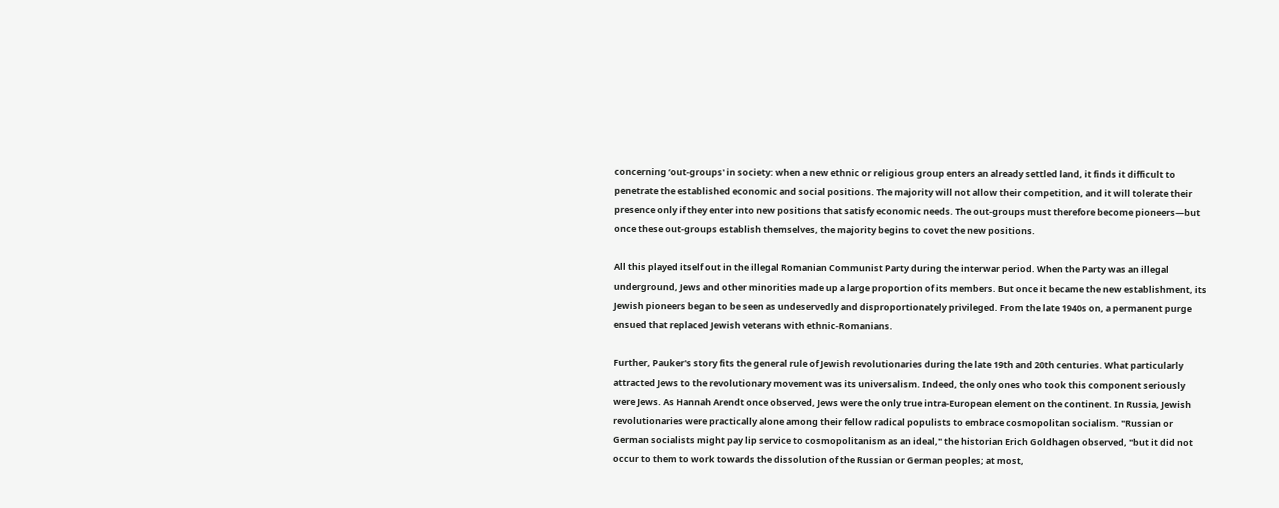concerning ‘out-groups' in society: when a new ethnic or religious group enters an already settled land, it finds it difficult to penetrate the established economic and social positions. The majority will not allow their competition, and it will tolerate their presence only if they enter into new positions that satisfy economic needs. The out-groups must therefore become pioneers—but once these out-groups establish themselves, the majority begins to covet the new positions.

All this played itself out in the illegal Romanian Communist Party during the interwar period. When the Party was an illegal underground, Jews and other minorities made up a large proportion of its members. But once it became the new establishment, its Jewish pioneers began to be seen as undeservedly and disproportionately privileged. From the late 1940s on, a permanent purge ensued that replaced Jewish veterans with ethnic-Romanians.

Further, Pauker's story fits the general rule of Jewish revolutionaries during the late 19th and 20th centuries. What particularly attracted Jews to the revolutionary movement was its universalism. Indeed, the only ones who took this component seriously were Jews. As Hannah Arendt once observed, Jews were the only true intra-European element on the continent. In Russia, Jewish revolutionaries were practically alone among their fellow radical populists to embrace cosmopolitan socialism. "Russian or German socialists might pay lip service to cosmopolitanism as an ideal," the historian Erich Goldhagen observed, "but it did not occur to them to work towards the dissolution of the Russian or German peoples; at most,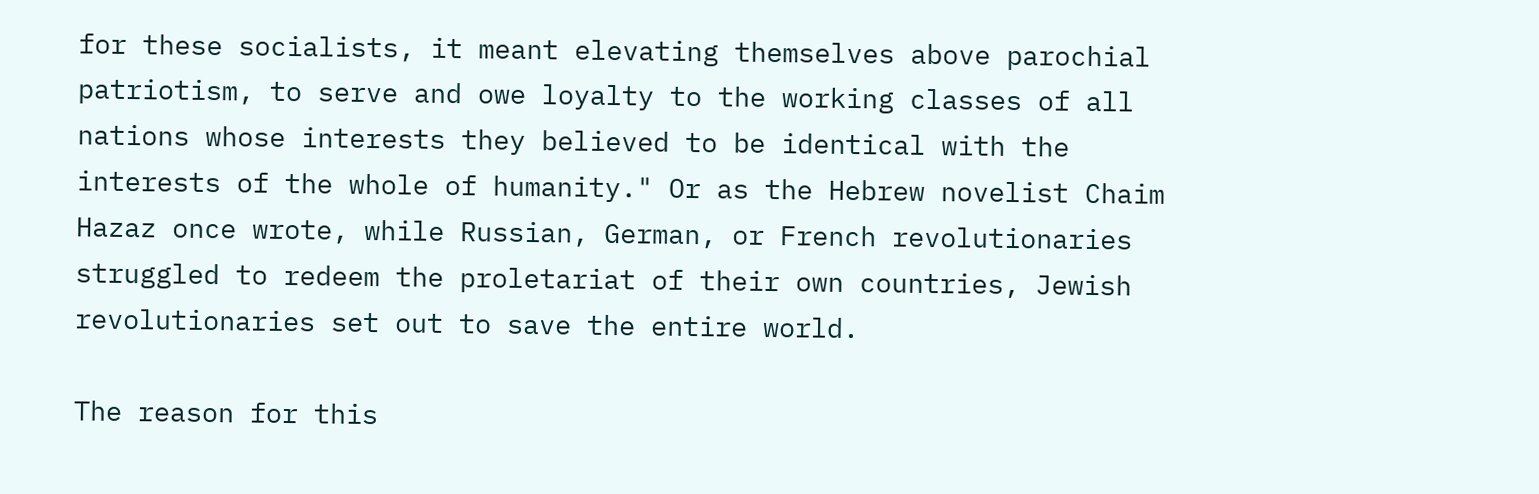for these socialists, it meant elevating themselves above parochial patriotism, to serve and owe loyalty to the working classes of all nations whose interests they believed to be identical with the interests of the whole of humanity." Or as the Hebrew novelist Chaim Hazaz once wrote, while Russian, German, or French revolutionaries struggled to redeem the proletariat of their own countries, Jewish revolutionaries set out to save the entire world.

The reason for this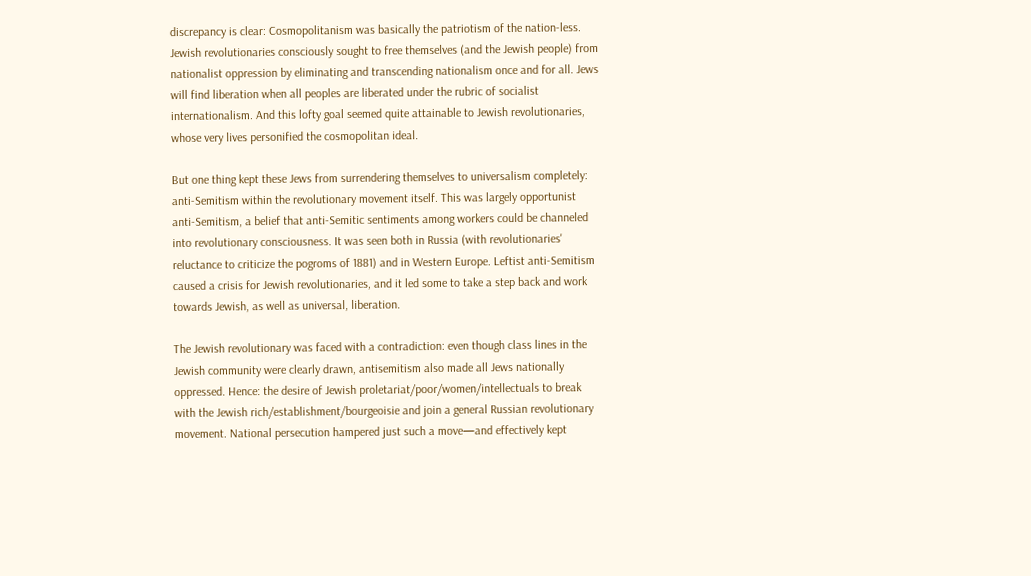discrepancy is clear: Cosmopolitanism was basically the patriotism of the nation-less. Jewish revolutionaries consciously sought to free themselves (and the Jewish people) from nationalist oppression by eliminating and transcending nationalism once and for all. Jews will find liberation when all peoples are liberated under the rubric of socialist internationalism. And this lofty goal seemed quite attainable to Jewish revolutionaries, whose very lives personified the cosmopolitan ideal.

But one thing kept these Jews from surrendering themselves to universalism completely: anti-Semitism within the revolutionary movement itself. This was largely opportunist anti-Semitism, a belief that anti-Semitic sentiments among workers could be channeled into revolutionary consciousness. It was seen both in Russia (with revolutionaries' reluctance to criticize the pogroms of 1881) and in Western Europe. Leftist anti-Semitism caused a crisis for Jewish revolutionaries, and it led some to take a step back and work towards Jewish, as well as universal, liberation.

The Jewish revolutionary was faced with a contradiction: even though class lines in the Jewish community were clearly drawn, antisemitism also made all Jews nationally oppressed. Hence: the desire of Jewish proletariat/poor/women/intellectuals to break with the Jewish rich/establishment/bourgeoisie and join a general Russian revolutionary movement. National persecution hampered just such a move—and effectively kept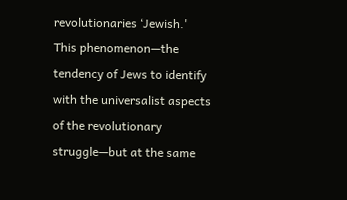revolutionaries ‘Jewish.' This phenomenon—the tendency of Jews to identify with the universalist aspects of the revolutionary struggle—but at the same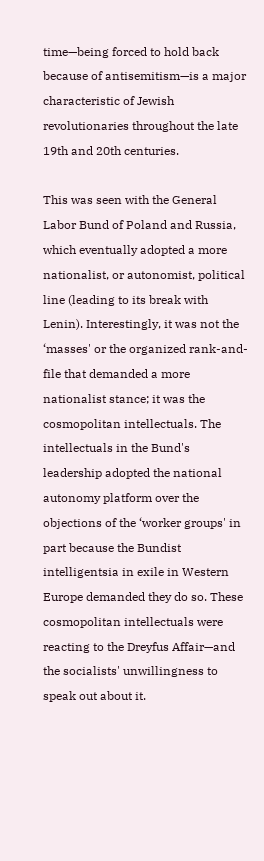time—being forced to hold back because of antisemitism—is a major characteristic of Jewish revolutionaries throughout the late 19th and 20th centuries.

This was seen with the General Labor Bund of Poland and Russia, which eventually adopted a more nationalist, or autonomist, political line (leading to its break with Lenin). Interestingly, it was not the ‘masses' or the organized rank-and-file that demanded a more nationalist stance; it was the cosmopolitan intellectuals. The intellectuals in the Bund's leadership adopted the national autonomy platform over the objections of the ‘worker groups' in part because the Bundist intelligentsia in exile in Western Europe demanded they do so. These cosmopolitan intellectuals were reacting to the Dreyfus Affair—and the socialists' unwillingness to speak out about it.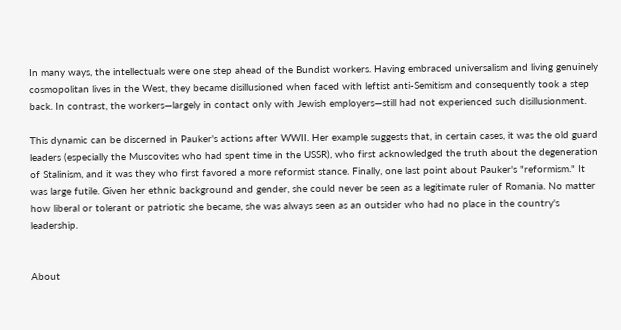In many ways, the intellectuals were one step ahead of the Bundist workers. Having embraced universalism and living genuinely cosmopolitan lives in the West, they became disillusioned when faced with leftist anti-Semitism and consequently took a step back. In contrast, the workers—largely in contact only with Jewish employers—still had not experienced such disillusionment.

This dynamic can be discerned in Pauker's actions after WWII. Her example suggests that, in certain cases, it was the old guard leaders (especially the Muscovites who had spent time in the USSR), who first acknowledged the truth about the degeneration of Stalinism, and it was they who first favored a more reformist stance. Finally, one last point about Pauker's "reformism." It was large futile. Given her ethnic background and gender, she could never be seen as a legitimate ruler of Romania. No matter how liberal or tolerant or patriotic she became, she was always seen as an outsider who had no place in the country's leadership.


About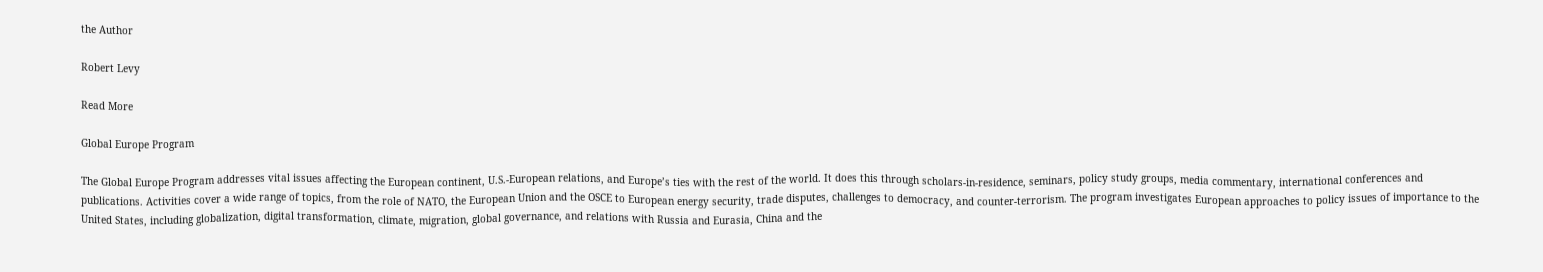the Author

Robert Levy

Read More

Global Europe Program

The Global Europe Program addresses vital issues affecting the European continent, U.S.-European relations, and Europe’s ties with the rest of the world. It does this through scholars-in-residence, seminars, policy study groups, media commentary, international conferences and publications. Activities cover a wide range of topics, from the role of NATO, the European Union and the OSCE to European energy security, trade disputes, challenges to democracy, and counter-terrorism. The program investigates European approaches to policy issues of importance to the United States, including globalization, digital transformation, climate, migration, global governance, and relations with Russia and Eurasia, China and the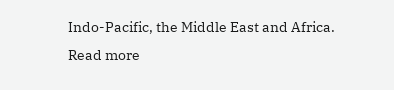Indo-Pacific, the Middle East and Africa.  Read more